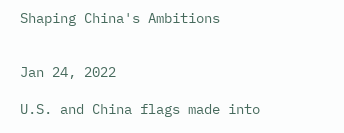Shaping China's Ambitions


Jan 24, 2022

U.S. and China flags made into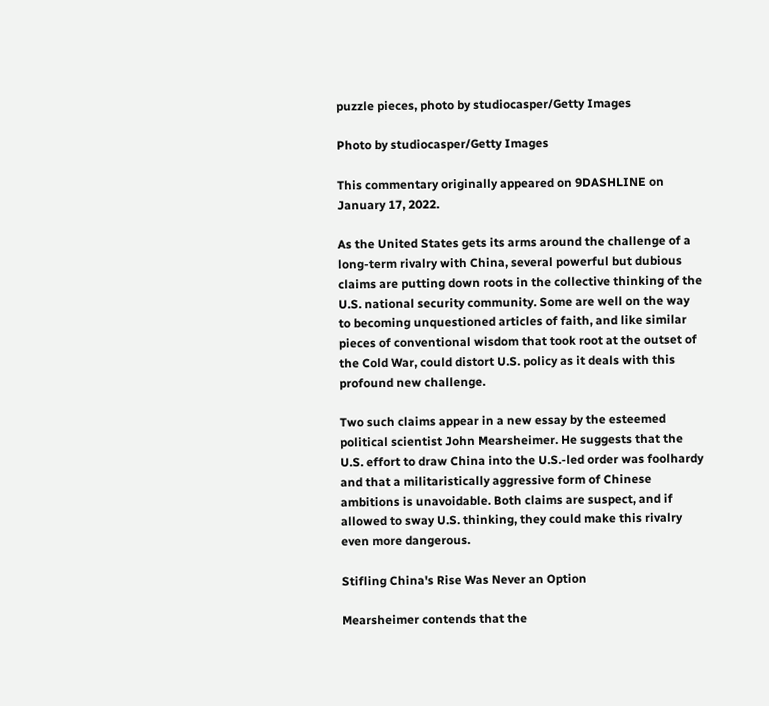puzzle pieces, photo by studiocasper/Getty Images

Photo by studiocasper/Getty Images

This commentary originally appeared on 9DASHLINE on January 17, 2022.

As the United States gets its arms around the challenge of a long-term rivalry with China, several powerful but dubious claims are putting down roots in the collective thinking of the U.S. national security community. Some are well on the way to becoming unquestioned articles of faith, and like similar pieces of conventional wisdom that took root at the outset of the Cold War, could distort U.S. policy as it deals with this profound new challenge.

Two such claims appear in a new essay by the esteemed political scientist John Mearsheimer. He suggests that the U.S. effort to draw China into the U.S.-led order was foolhardy and that a militaristically aggressive form of Chinese ambitions is unavoidable. Both claims are suspect, and if allowed to sway U.S. thinking, they could make this rivalry even more dangerous.

Stifling China's Rise Was Never an Option

Mearsheimer contends that the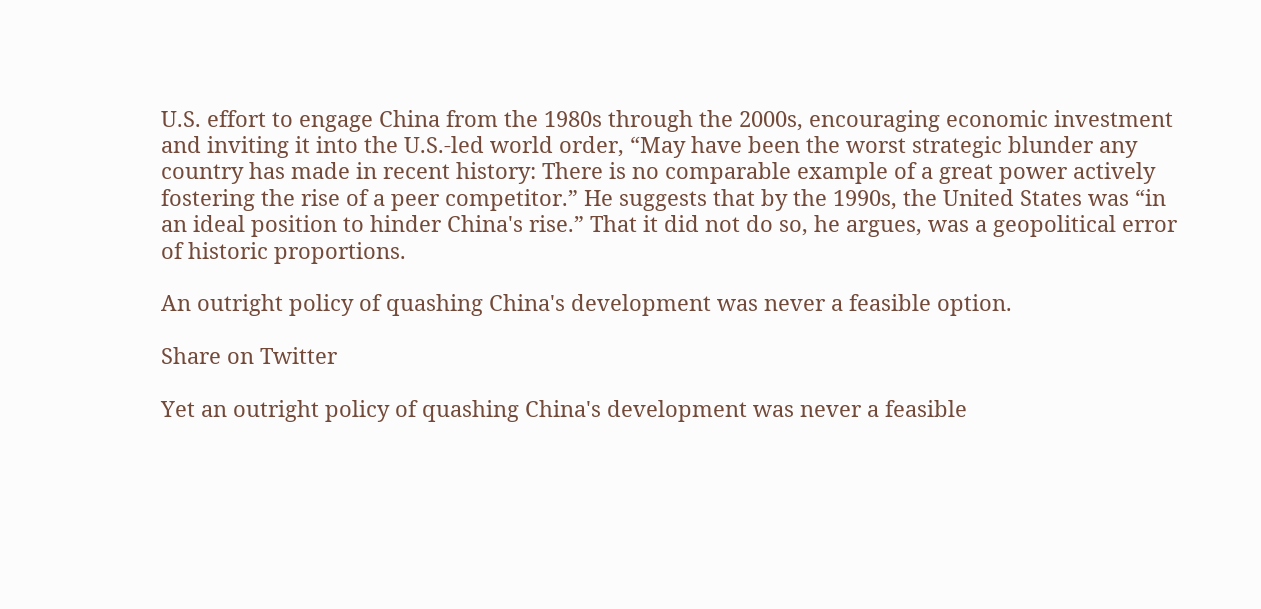U.S. effort to engage China from the 1980s through the 2000s, encouraging economic investment and inviting it into the U.S.-led world order, “May have been the worst strategic blunder any country has made in recent history: There is no comparable example of a great power actively fostering the rise of a peer competitor.” He suggests that by the 1990s, the United States was “in an ideal position to hinder China's rise.” That it did not do so, he argues, was a geopolitical error of historic proportions.

An outright policy of quashing China's development was never a feasible option.

Share on Twitter

Yet an outright policy of quashing China's development was never a feasible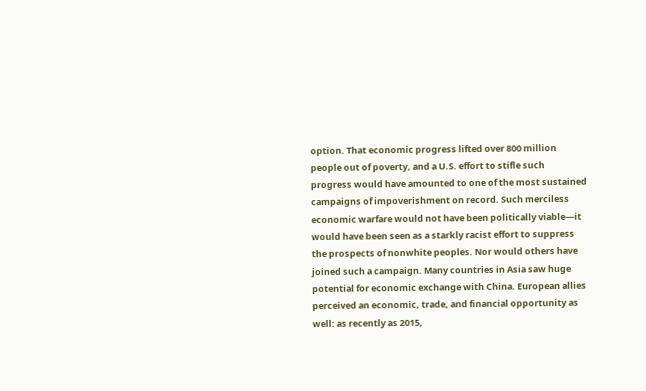option. That economic progress lifted over 800 million people out of poverty, and a U.S. effort to stifle such progress would have amounted to one of the most sustained campaigns of impoverishment on record. Such merciless economic warfare would not have been politically viable—it would have been seen as a starkly racist effort to suppress the prospects of nonwhite peoples. Nor would others have joined such a campaign. Many countries in Asia saw huge potential for economic exchange with China. European allies perceived an economic, trade, and financial opportunity as well: as recently as 2015,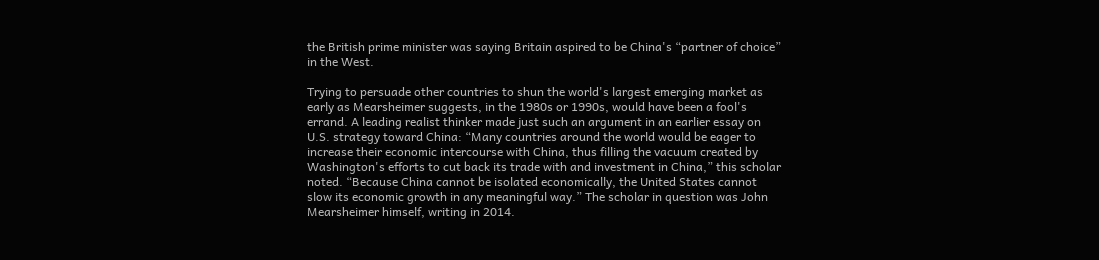the British prime minister was saying Britain aspired to be China's “partner of choice” in the West.

Trying to persuade other countries to shun the world's largest emerging market as early as Mearsheimer suggests, in the 1980s or 1990s, would have been a fool's errand. A leading realist thinker made just such an argument in an earlier essay on U.S. strategy toward China: “Many countries around the world would be eager to increase their economic intercourse with China, thus filling the vacuum created by Washington's efforts to cut back its trade with and investment in China,” this scholar noted. “Because China cannot be isolated economically, the United States cannot slow its economic growth in any meaningful way.” The scholar in question was John Mearsheimer himself, writing in 2014.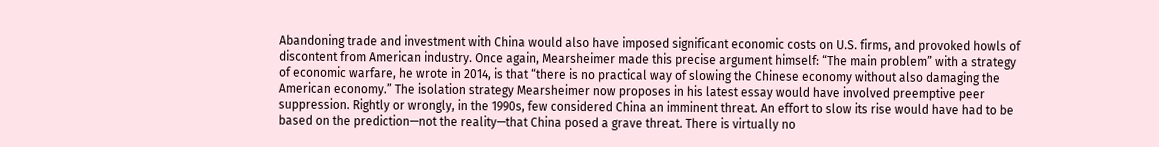Abandoning trade and investment with China would also have imposed significant economic costs on U.S. firms, and provoked howls of discontent from American industry. Once again, Mearsheimer made this precise argument himself: “The main problem” with a strategy of economic warfare, he wrote in 2014, is that “there is no practical way of slowing the Chinese economy without also damaging the American economy.” The isolation strategy Mearsheimer now proposes in his latest essay would have involved preemptive peer suppression. Rightly or wrongly, in the 1990s, few considered China an imminent threat. An effort to slow its rise would have had to be based on the prediction—not the reality—that China posed a grave threat. There is virtually no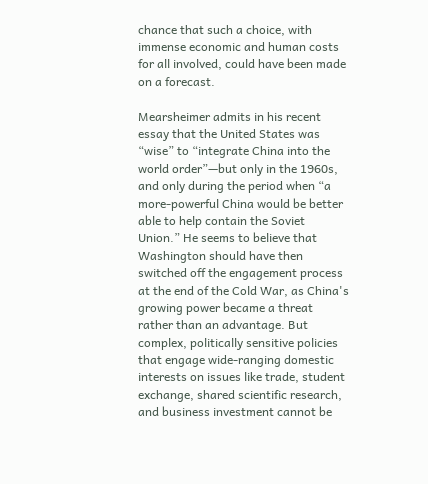chance that such a choice, with immense economic and human costs for all involved, could have been made on a forecast.

Mearsheimer admits in his recent essay that the United States was “wise” to “integrate China into the world order”—but only in the 1960s, and only during the period when “a more-powerful China would be better able to help contain the Soviet Union.” He seems to believe that Washington should have then switched off the engagement process at the end of the Cold War, as China's growing power became a threat rather than an advantage. But complex, politically sensitive policies that engage wide-ranging domestic interests on issues like trade, student exchange, shared scientific research, and business investment cannot be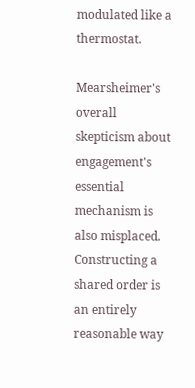modulated like a thermostat.

Mearsheimer's overall skepticism about engagement's essential mechanism is also misplaced. Constructing a shared order is an entirely reasonable way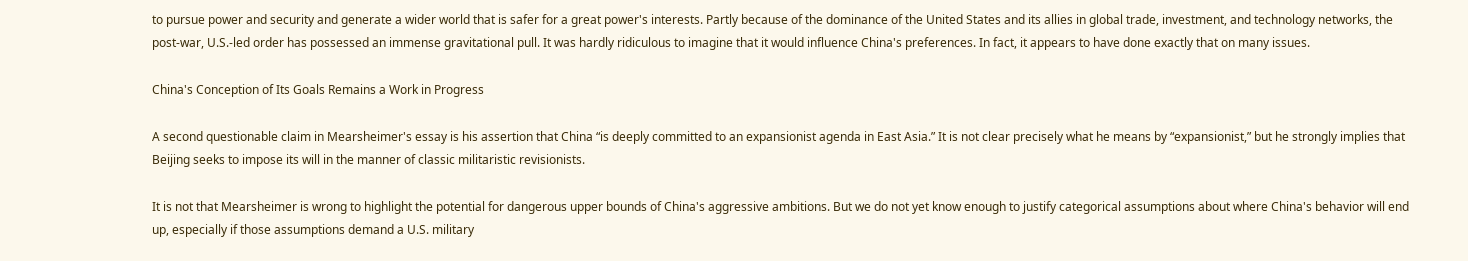to pursue power and security and generate a wider world that is safer for a great power's interests. Partly because of the dominance of the United States and its allies in global trade, investment, and technology networks, the post-war, U.S.-led order has possessed an immense gravitational pull. It was hardly ridiculous to imagine that it would influence China's preferences. In fact, it appears to have done exactly that on many issues.

China's Conception of Its Goals Remains a Work in Progress

A second questionable claim in Mearsheimer's essay is his assertion that China “is deeply committed to an expansionist agenda in East Asia.” It is not clear precisely what he means by “expansionist,” but he strongly implies that Beijing seeks to impose its will in the manner of classic militaristic revisionists.

It is not that Mearsheimer is wrong to highlight the potential for dangerous upper bounds of China's aggressive ambitions. But we do not yet know enough to justify categorical assumptions about where China's behavior will end up, especially if those assumptions demand a U.S. military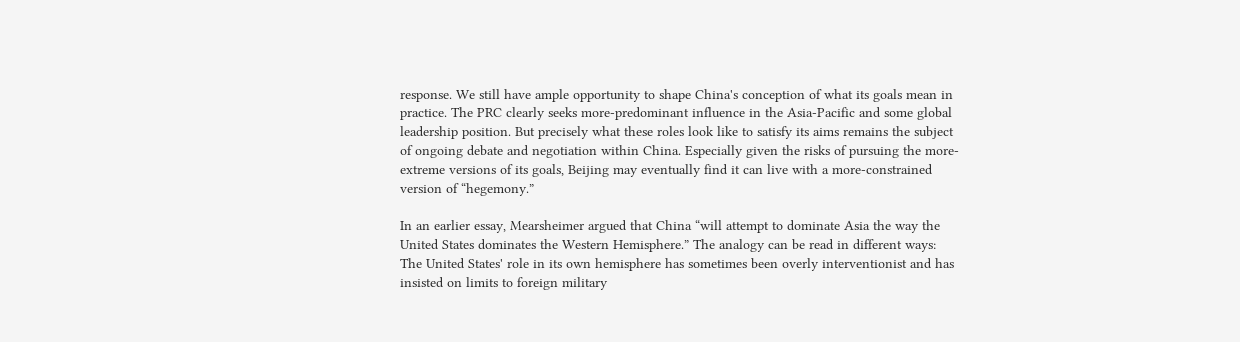response. We still have ample opportunity to shape China's conception of what its goals mean in practice. The PRC clearly seeks more-predominant influence in the Asia-Pacific and some global leadership position. But precisely what these roles look like to satisfy its aims remains the subject of ongoing debate and negotiation within China. Especially given the risks of pursuing the more-extreme versions of its goals, Beijing may eventually find it can live with a more-constrained version of “hegemony.”

In an earlier essay, Mearsheimer argued that China “will attempt to dominate Asia the way the United States dominates the Western Hemisphere.” The analogy can be read in different ways: The United States' role in its own hemisphere has sometimes been overly interventionist and has insisted on limits to foreign military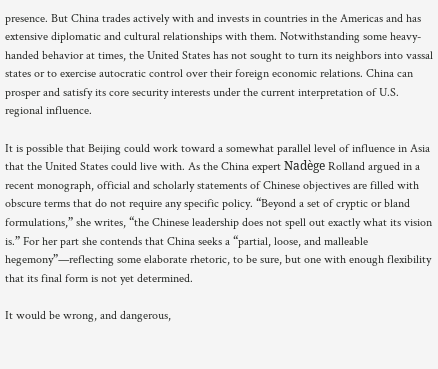presence. But China trades actively with and invests in countries in the Americas and has extensive diplomatic and cultural relationships with them. Notwithstanding some heavy-handed behavior at times, the United States has not sought to turn its neighbors into vassal states or to exercise autocratic control over their foreign economic relations. China can prosper and satisfy its core security interests under the current interpretation of U.S. regional influence.

It is possible that Beijing could work toward a somewhat parallel level of influence in Asia that the United States could live with. As the China expert Nadège Rolland argued in a recent monograph, official and scholarly statements of Chinese objectives are filled with obscure terms that do not require any specific policy. “Beyond a set of cryptic or bland formulations,” she writes, “the Chinese leadership does not spell out exactly what its vision is.” For her part she contends that China seeks a “partial, loose, and malleable hegemony”—reflecting some elaborate rhetoric, to be sure, but one with enough flexibility that its final form is not yet determined.

It would be wrong, and dangerous,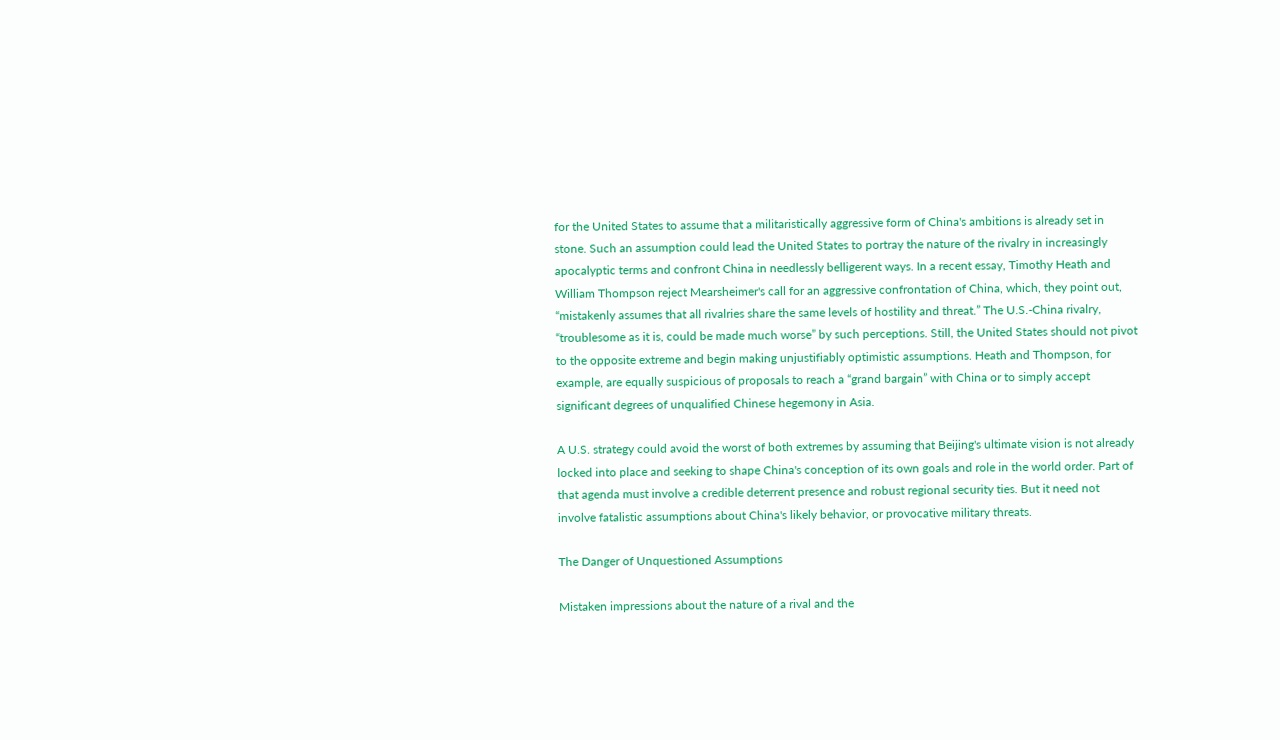for the United States to assume that a militaristically aggressive form of China's ambitions is already set in stone. Such an assumption could lead the United States to portray the nature of the rivalry in increasingly apocalyptic terms and confront China in needlessly belligerent ways. In a recent essay, Timothy Heath and William Thompson reject Mearsheimer's call for an aggressive confrontation of China, which, they point out, “mistakenly assumes that all rivalries share the same levels of hostility and threat.” The U.S.-China rivalry, “troublesome as it is, could be made much worse” by such perceptions. Still, the United States should not pivot to the opposite extreme and begin making unjustifiably optimistic assumptions. Heath and Thompson, for example, are equally suspicious of proposals to reach a “grand bargain” with China or to simply accept significant degrees of unqualified Chinese hegemony in Asia.

A U.S. strategy could avoid the worst of both extremes by assuming that Beijing's ultimate vision is not already locked into place and seeking to shape China's conception of its own goals and role in the world order. Part of that agenda must involve a credible deterrent presence and robust regional security ties. But it need not involve fatalistic assumptions about China's likely behavior, or provocative military threats.

The Danger of Unquestioned Assumptions

Mistaken impressions about the nature of a rival and the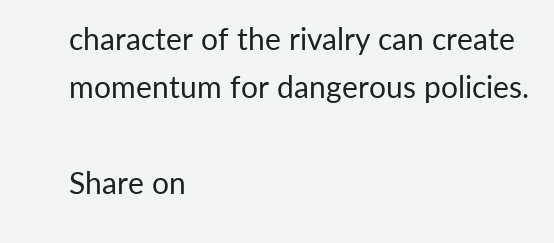character of the rivalry can create momentum for dangerous policies.

Share on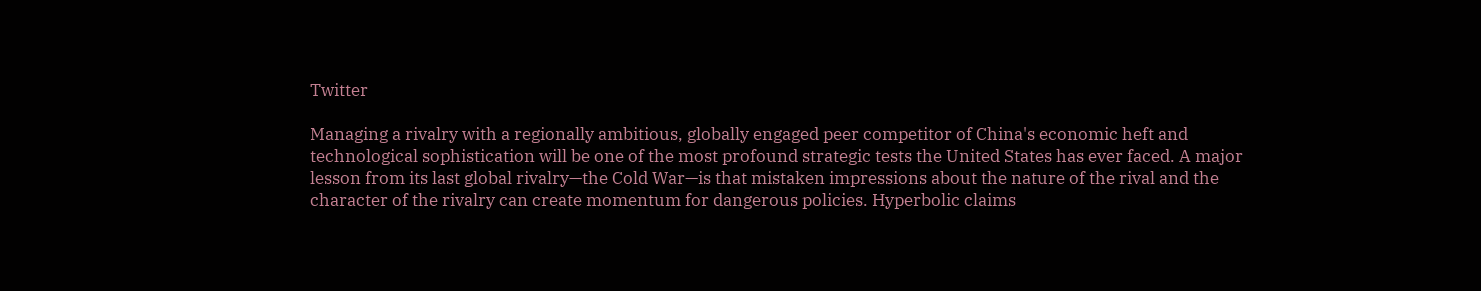Twitter

Managing a rivalry with a regionally ambitious, globally engaged peer competitor of China's economic heft and technological sophistication will be one of the most profound strategic tests the United States has ever faced. A major lesson from its last global rivalry—the Cold War—is that mistaken impressions about the nature of the rival and the character of the rivalry can create momentum for dangerous policies. Hyperbolic claims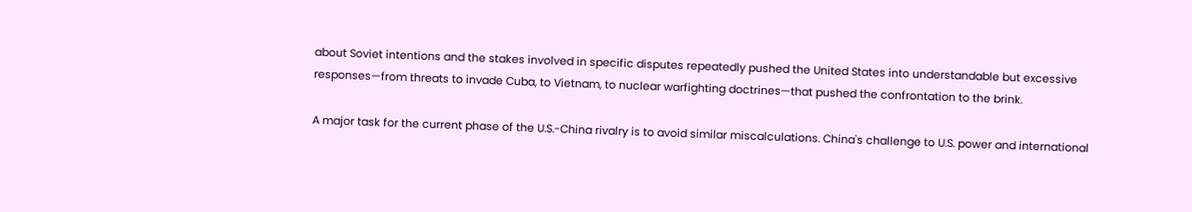about Soviet intentions and the stakes involved in specific disputes repeatedly pushed the United States into understandable but excessive responses—from threats to invade Cuba, to Vietnam, to nuclear warfighting doctrines—that pushed the confrontation to the brink.

A major task for the current phase of the U.S.-China rivalry is to avoid similar miscalculations. China's challenge to U.S. power and international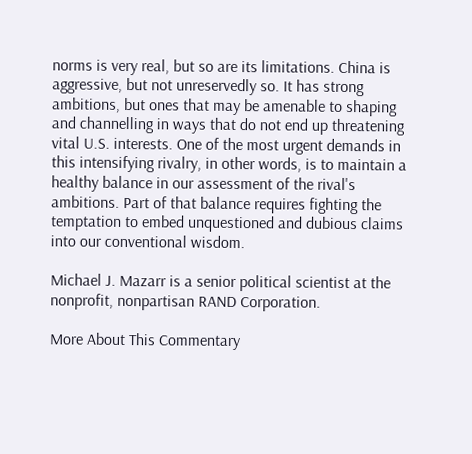norms is very real, but so are its limitations. China is aggressive, but not unreservedly so. It has strong ambitions, but ones that may be amenable to shaping and channelling in ways that do not end up threatening vital U.S. interests. One of the most urgent demands in this intensifying rivalry, in other words, is to maintain a healthy balance in our assessment of the rival's ambitions. Part of that balance requires fighting the temptation to embed unquestioned and dubious claims into our conventional wisdom.

Michael J. Mazarr is a senior political scientist at the nonprofit, nonpartisan RAND Corporation.

More About This Commentary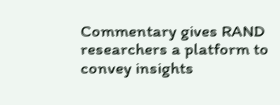Commentary gives RAND researchers a platform to convey insights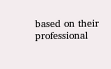based on their professional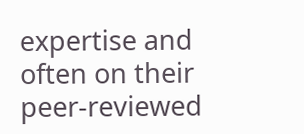expertise and often on their peer-reviewed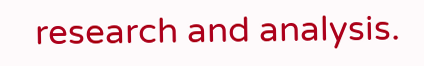research and analysis.